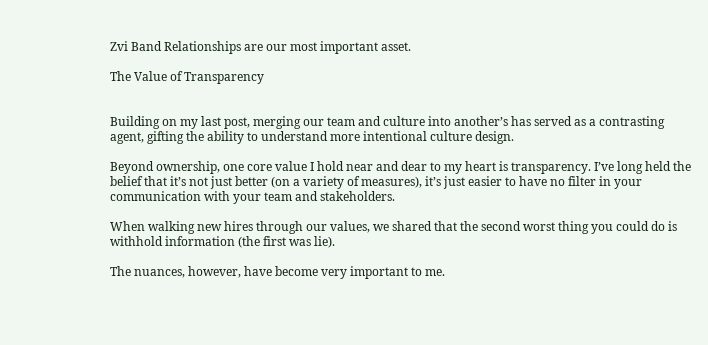Zvi Band Relationships are our most important asset.

The Value of Transparency


Building on my last post, merging our team and culture into another’s has served as a contrasting agent, gifting the ability to understand more intentional culture design.

Beyond ownership, one core value I hold near and dear to my heart is transparency. I’ve long held the belief that it’s not just better (on a variety of measures), it’s just easier to have no filter in your communication with your team and stakeholders.

When walking new hires through our values, we shared that the second worst thing you could do is withhold information (the first was lie).

The nuances, however, have become very important to me.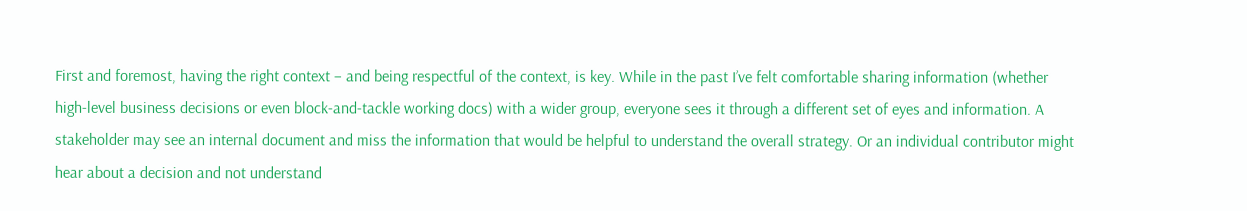First and foremost, having the right context – and being respectful of the context, is key. While in the past I’ve felt comfortable sharing information (whether high-level business decisions or even block-and-tackle working docs) with a wider group, everyone sees it through a different set of eyes and information. A stakeholder may see an internal document and miss the information that would be helpful to understand the overall strategy. Or an individual contributor might hear about a decision and not understand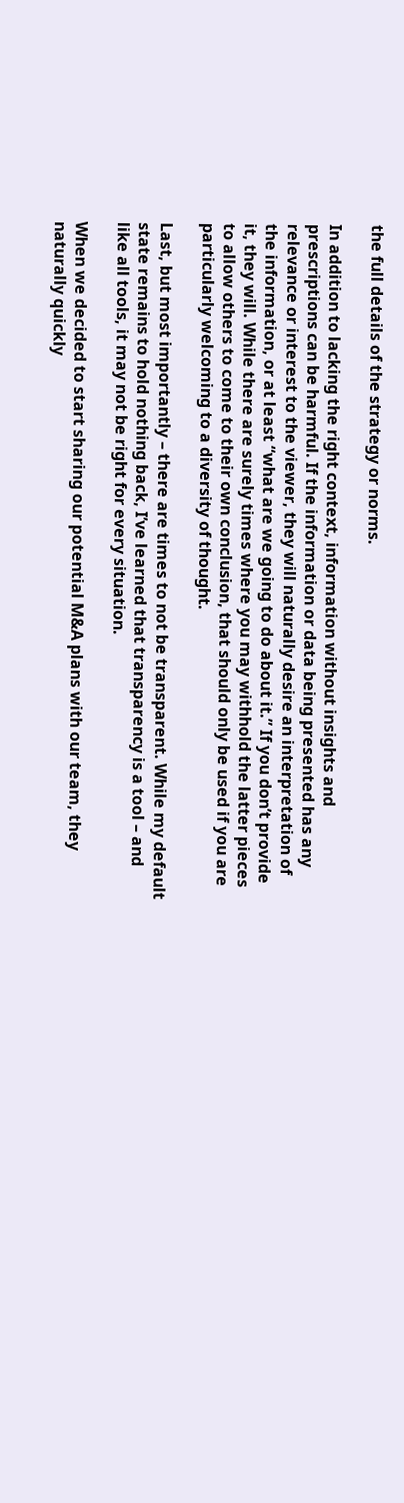the full details of the strategy or norms.

In addition to lacking the right context, information without insights and prescriptions can be harmful. If the information or data being presented has any relevance or interest to the viewer, they will naturally desire an interpretation of the information, or at least “what are we going to do about it.” If you don’t provide it, they will. While there are surely times where you may withhold the latter pieces to allow others to come to their own conclusion, that should only be used if you are particularly welcoming to a diversity of thought.

Last, but most importantly – there are times to not be transparent. While my default state remains to hold nothing back, I’ve learned that transparency is a tool – and like all tools, it may not be right for every situation.

When we decided to start sharing our potential M&A plans with our team, they naturally quickly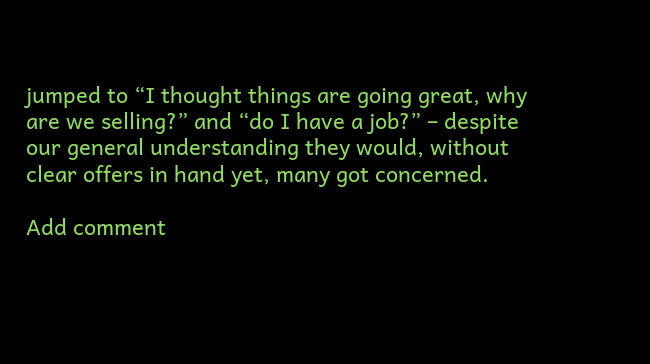jumped to “I thought things are going great, why are we selling?” and “do I have a job?” – despite our general understanding they would, without clear offers in hand yet, many got concerned.

Add comment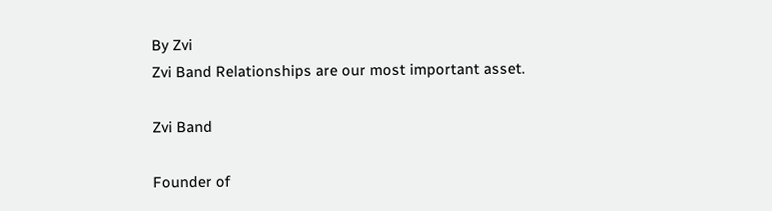By Zvi
Zvi Band Relationships are our most important asset.

Zvi Band

Founder of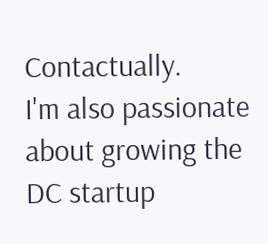Contactually.
I'm also passionate about growing the DC startup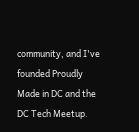community, and I've founded Proudly Made in DC and the DC Tech Meetup.